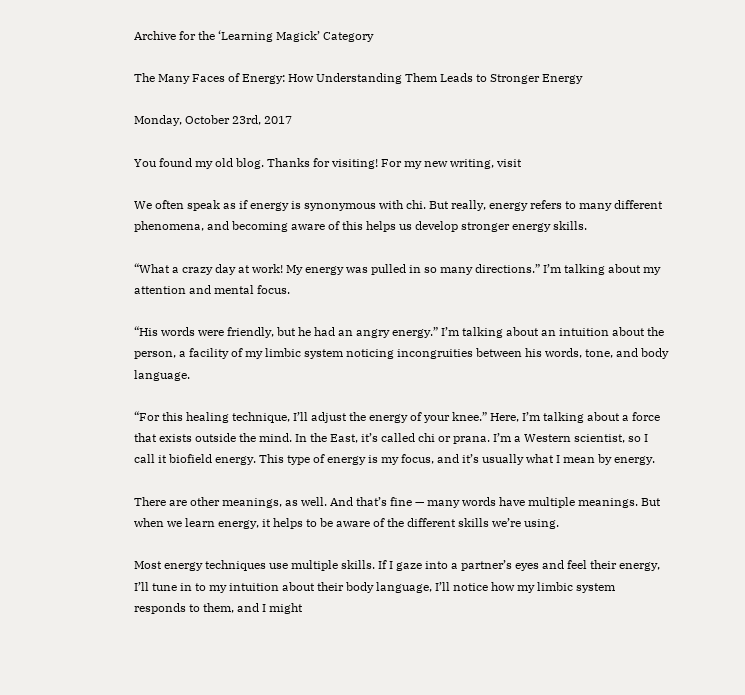Archive for the ‘Learning Magick’ Category

The Many Faces of Energy: How Understanding Them Leads to Stronger Energy

Monday, October 23rd, 2017

You found my old blog. Thanks for visiting! For my new writing, visit

We often speak as if energy is synonymous with chi. But really, energy refers to many different phenomena, and becoming aware of this helps us develop stronger energy skills.

“What a crazy day at work! My energy was pulled in so many directions.” I’m talking about my attention and mental focus.

“His words were friendly, but he had an angry energy.” I’m talking about an intuition about the person, a facility of my limbic system noticing incongruities between his words, tone, and body language.

“For this healing technique, I’ll adjust the energy of your knee.” Here, I’m talking about a force that exists outside the mind. In the East, it’s called chi or prana. I’m a Western scientist, so I call it biofield energy. This type of energy is my focus, and it’s usually what I mean by energy.

There are other meanings, as well. And that’s fine — many words have multiple meanings. But when we learn energy, it helps to be aware of the different skills we’re using.

Most energy techniques use multiple skills. If I gaze into a partner’s eyes and feel their energy, I’ll tune in to my intuition about their body language, I’ll notice how my limbic system responds to them, and I might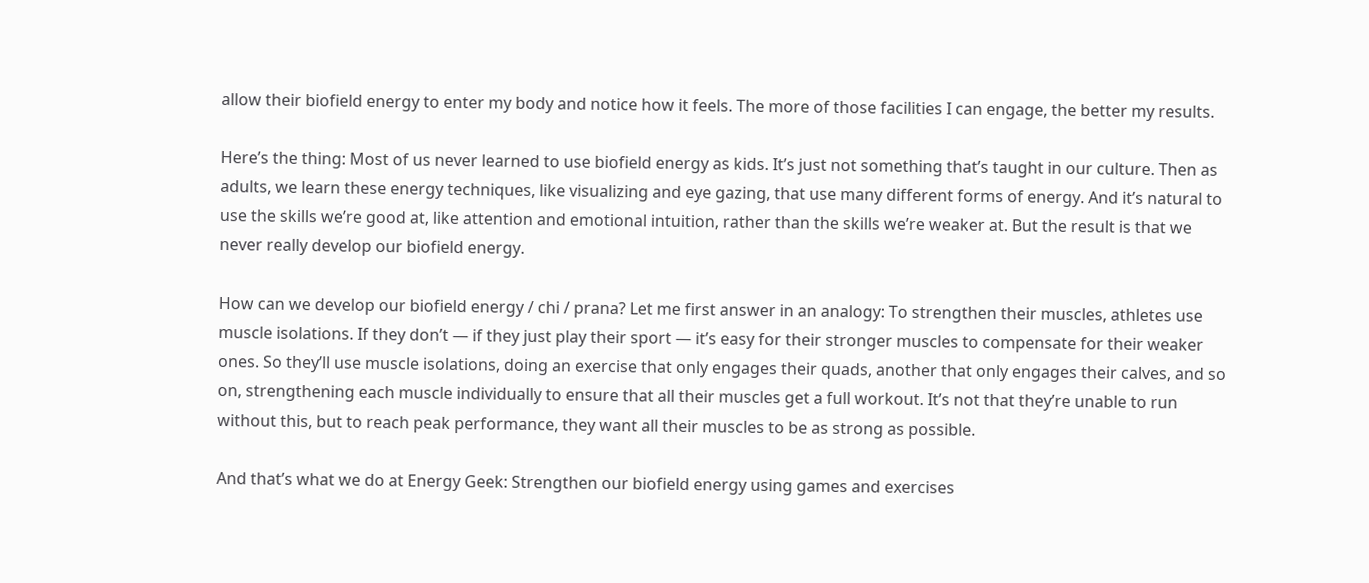allow their biofield energy to enter my body and notice how it feels. The more of those facilities I can engage, the better my results.

Here’s the thing: Most of us never learned to use biofield energy as kids. It’s just not something that’s taught in our culture. Then as adults, we learn these energy techniques, like visualizing and eye gazing, that use many different forms of energy. And it’s natural to use the skills we’re good at, like attention and emotional intuition, rather than the skills we’re weaker at. But the result is that we never really develop our biofield energy.

How can we develop our biofield energy / chi / prana? Let me first answer in an analogy: To strengthen their muscles, athletes use muscle isolations. If they don’t — if they just play their sport — it’s easy for their stronger muscles to compensate for their weaker ones. So they’ll use muscle isolations, doing an exercise that only engages their quads, another that only engages their calves, and so on, strengthening each muscle individually to ensure that all their muscles get a full workout. It’s not that they’re unable to run without this, but to reach peak performance, they want all their muscles to be as strong as possible.

And that’s what we do at Energy Geek: Strengthen our biofield energy using games and exercises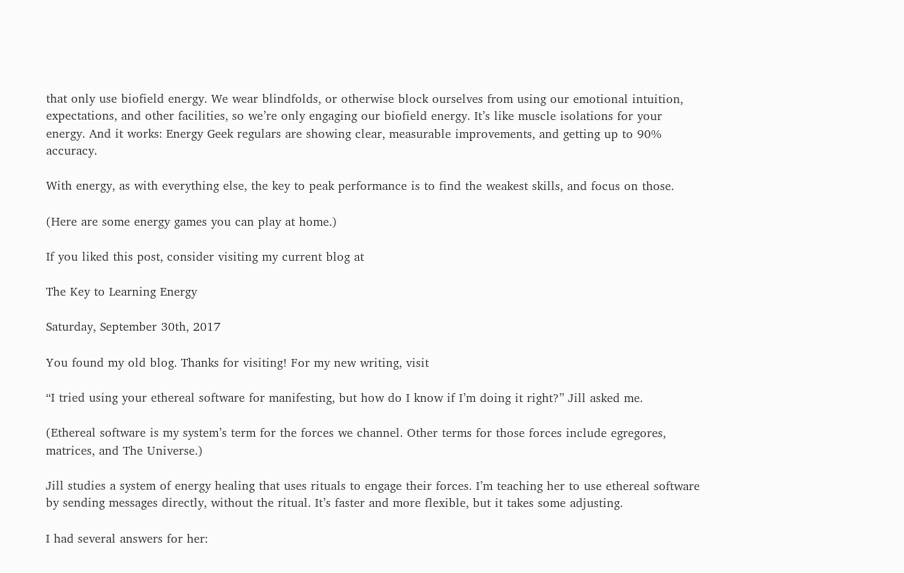that only use biofield energy. We wear blindfolds, or otherwise block ourselves from using our emotional intuition, expectations, and other facilities, so we’re only engaging our biofield energy. It’s like muscle isolations for your energy. And it works: Energy Geek regulars are showing clear, measurable improvements, and getting up to 90% accuracy.

With energy, as with everything else, the key to peak performance is to find the weakest skills, and focus on those.

(Here are some energy games you can play at home.)

If you liked this post, consider visiting my current blog at

The Key to Learning Energy

Saturday, September 30th, 2017

You found my old blog. Thanks for visiting! For my new writing, visit

“I tried using your ethereal software for manifesting, but how do I know if I’m doing it right?” Jill asked me.

(Ethereal software is my system’s term for the forces we channel. Other terms for those forces include egregores, matrices, and The Universe.)

Jill studies a system of energy healing that uses rituals to engage their forces. I’m teaching her to use ethereal software by sending messages directly, without the ritual. It’s faster and more flexible, but it takes some adjusting.

I had several answers for her: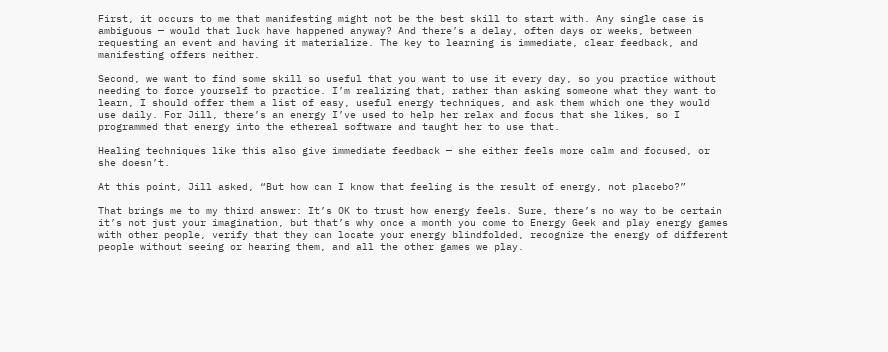First, it occurs to me that manifesting might not be the best skill to start with. Any single case is ambiguous — would that luck have happened anyway? And there’s a delay, often days or weeks, between requesting an event and having it materialize. The key to learning is immediate, clear feedback, and manifesting offers neither.

Second, we want to find some skill so useful that you want to use it every day, so you practice without needing to force yourself to practice. I’m realizing that, rather than asking someone what they want to learn, I should offer them a list of easy, useful energy techniques, and ask them which one they would use daily. For Jill, there’s an energy I’ve used to help her relax and focus that she likes, so I programmed that energy into the ethereal software and taught her to use that.

Healing techniques like this also give immediate feedback — she either feels more calm and focused, or she doesn’t.

At this point, Jill asked, “But how can I know that feeling is the result of energy, not placebo?”

That brings me to my third answer: It’s OK to trust how energy feels. Sure, there’s no way to be certain it’s not just your imagination, but that’s why once a month you come to Energy Geek and play energy games with other people, verify that they can locate your energy blindfolded, recognize the energy of different people without seeing or hearing them, and all the other games we play.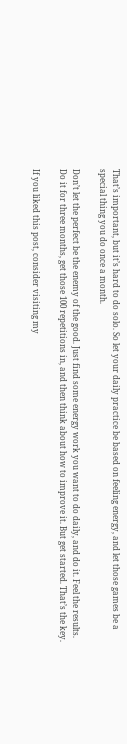That’s important, but it’s hard to do solo. So let your daily practice be based on feeling energy, and let those games be a special thing you do once a month.

Don’t let the perfect be the enemy of the good. Just find some energy work you want to do daily, and do it. Feel the results. Do it for three months, get those 100 repetitions in, and then think about how to improve it. But get started. That’s the key.

If you liked this post, consider visiting my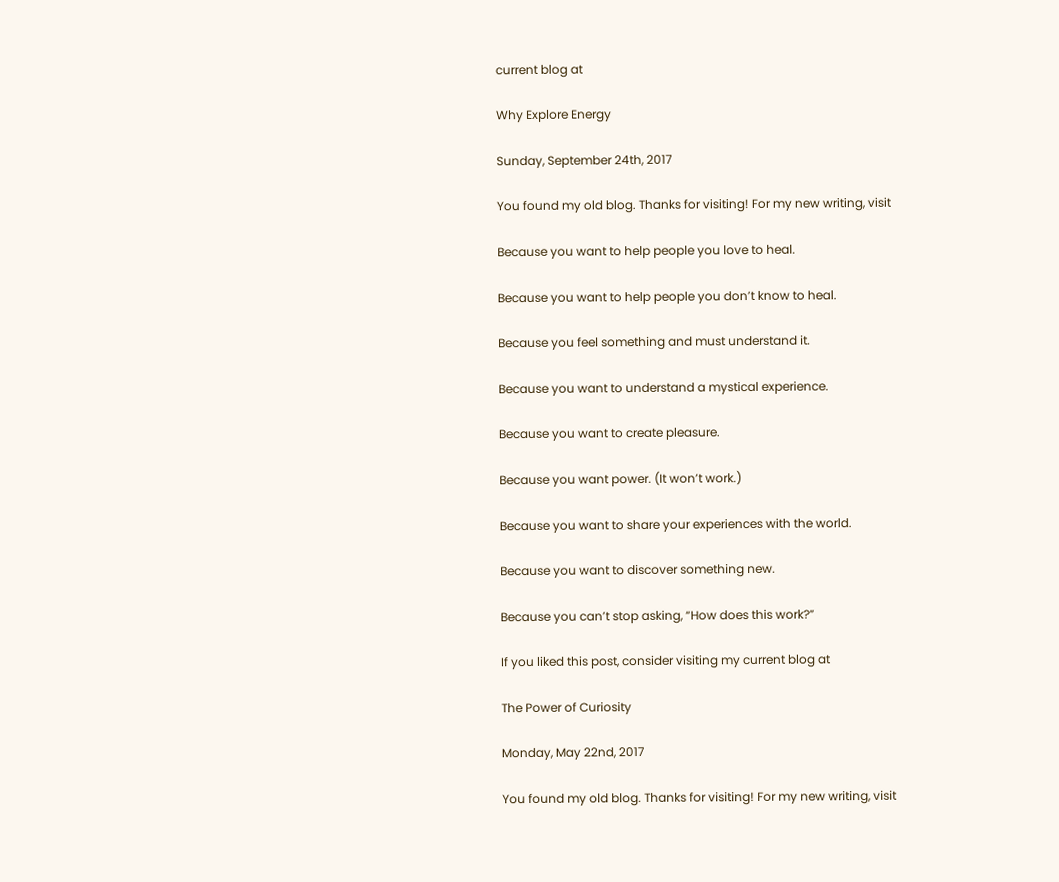current blog at

Why Explore Energy

Sunday, September 24th, 2017

You found my old blog. Thanks for visiting! For my new writing, visit

Because you want to help people you love to heal.

Because you want to help people you don’t know to heal.

Because you feel something and must understand it.

Because you want to understand a mystical experience.

Because you want to create pleasure.

Because you want power. (It won’t work.)

Because you want to share your experiences with the world.

Because you want to discover something new.

Because you can’t stop asking, “How does this work?”

If you liked this post, consider visiting my current blog at

The Power of Curiosity

Monday, May 22nd, 2017

You found my old blog. Thanks for visiting! For my new writing, visit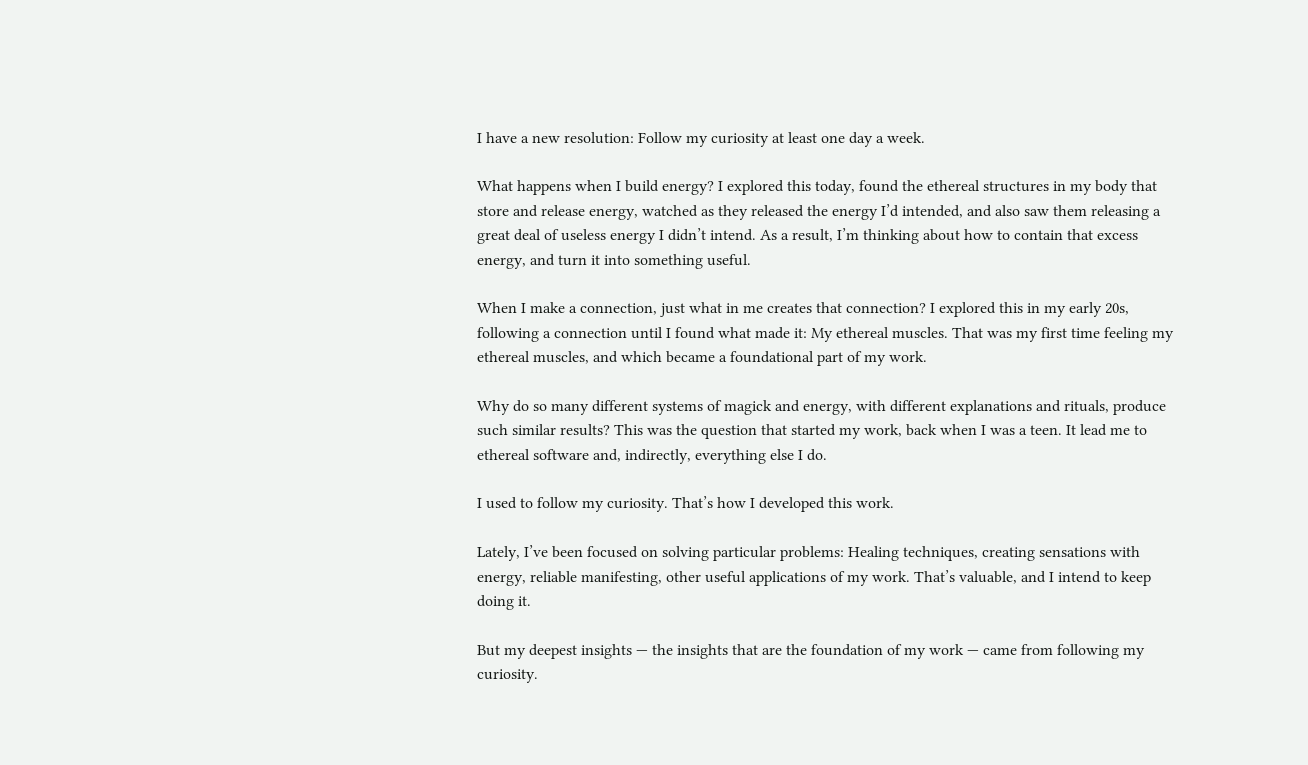I have a new resolution: Follow my curiosity at least one day a week.

What happens when I build energy? I explored this today, found the ethereal structures in my body that store and release energy, watched as they released the energy I’d intended, and also saw them releasing a great deal of useless energy I didn’t intend. As a result, I’m thinking about how to contain that excess energy, and turn it into something useful.

When I make a connection, just what in me creates that connection? I explored this in my early 20s, following a connection until I found what made it: My ethereal muscles. That was my first time feeling my ethereal muscles, and which became a foundational part of my work.

Why do so many different systems of magick and energy, with different explanations and rituals, produce such similar results? This was the question that started my work, back when I was a teen. It lead me to ethereal software and, indirectly, everything else I do.

I used to follow my curiosity. That’s how I developed this work.

Lately, I’ve been focused on solving particular problems: Healing techniques, creating sensations with energy, reliable manifesting, other useful applications of my work. That’s valuable, and I intend to keep doing it.

But my deepest insights — the insights that are the foundation of my work — came from following my curiosity.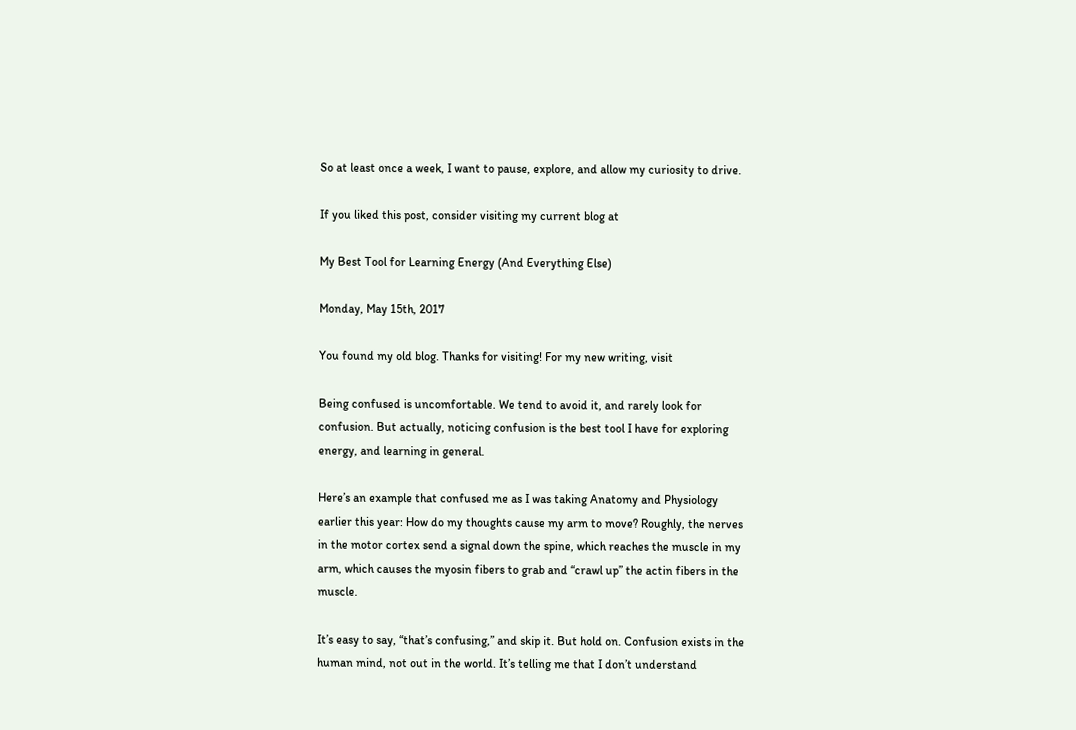So at least once a week, I want to pause, explore, and allow my curiosity to drive.

If you liked this post, consider visiting my current blog at

My Best Tool for Learning Energy (And Everything Else)

Monday, May 15th, 2017

You found my old blog. Thanks for visiting! For my new writing, visit

Being confused is uncomfortable. We tend to avoid it, and rarely look for confusion. But actually, noticing confusion is the best tool I have for exploring energy, and learning in general.

Here’s an example that confused me as I was taking Anatomy and Physiology earlier this year: How do my thoughts cause my arm to move? Roughly, the nerves in the motor cortex send a signal down the spine, which reaches the muscle in my arm, which causes the myosin fibers to grab and “crawl up” the actin fibers in the muscle.

It’s easy to say, “that’s confusing,” and skip it. But hold on. Confusion exists in the human mind, not out in the world. It’s telling me that I don’t understand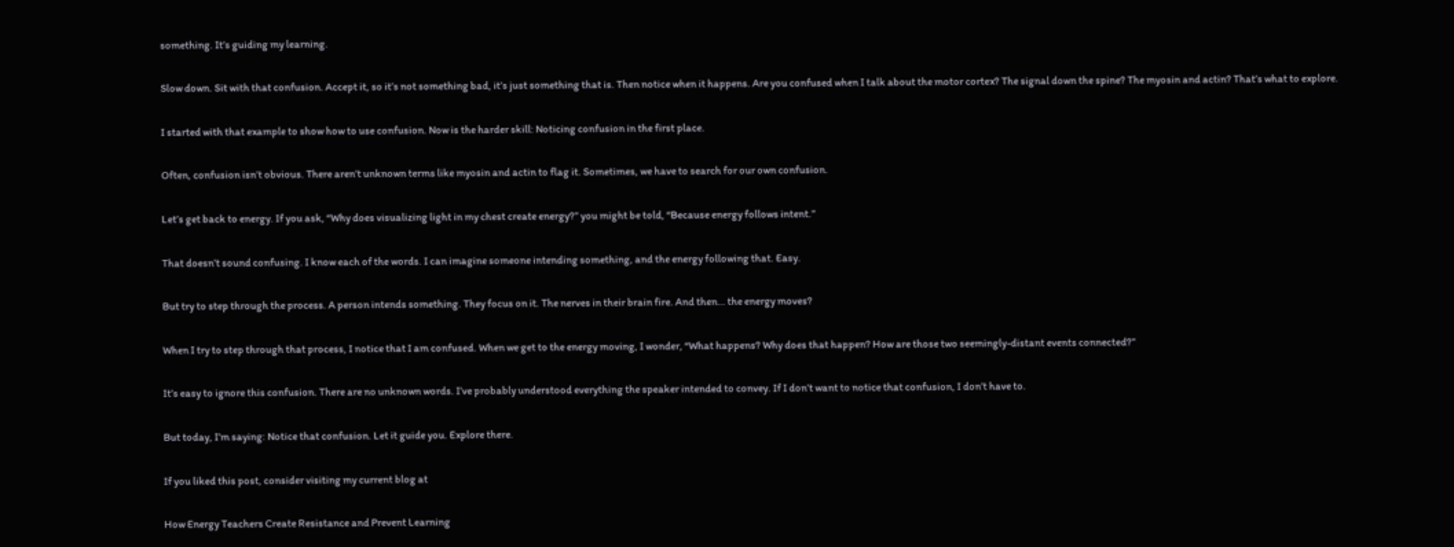something. It’s guiding my learning.

Slow down. Sit with that confusion. Accept it, so it’s not something bad, it’s just something that is. Then notice when it happens. Are you confused when I talk about the motor cortex? The signal down the spine? The myosin and actin? That’s what to explore.

I started with that example to show how to use confusion. Now is the harder skill: Noticing confusion in the first place.

Often, confusion isn’t obvious. There aren’t unknown terms like myosin and actin to flag it. Sometimes, we have to search for our own confusion.

Let’s get back to energy. If you ask, “Why does visualizing light in my chest create energy?” you might be told, “Because energy follows intent.”

That doesn’t sound confusing. I know each of the words. I can imagine someone intending something, and the energy following that. Easy.

But try to step through the process. A person intends something. They focus on it. The nerves in their brain fire. And then… the energy moves?

When I try to step through that process, I notice that I am confused. When we get to the energy moving, I wonder, “What happens? Why does that happen? How are those two seemingly-distant events connected?”

It’s easy to ignore this confusion. There are no unknown words. I’ve probably understood everything the speaker intended to convey. If I don’t want to notice that confusion, I don’t have to.

But today, I’m saying: Notice that confusion. Let it guide you. Explore there.

If you liked this post, consider visiting my current blog at

How Energy Teachers Create Resistance and Prevent Learning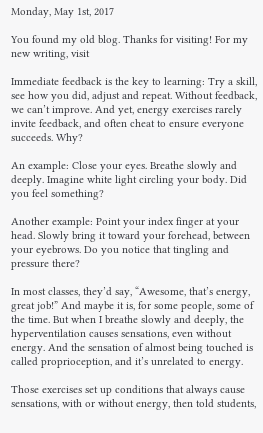Monday, May 1st, 2017

You found my old blog. Thanks for visiting! For my new writing, visit

Immediate feedback is the key to learning: Try a skill, see how you did, adjust and repeat. Without feedback, we can’t improve. And yet, energy exercises rarely invite feedback, and often cheat to ensure everyone succeeds. Why?

An example: Close your eyes. Breathe slowly and deeply. Imagine white light circling your body. Did you feel something?

Another example: Point your index finger at your head. Slowly bring it toward your forehead, between your eyebrows. Do you notice that tingling and pressure there?

In most classes, they’d say, “Awesome, that’s energy, great job!” And maybe it is, for some people, some of the time. But when I breathe slowly and deeply, the hyperventilation causes sensations, even without energy. And the sensation of almost being touched is called proprioception, and it’s unrelated to energy.

Those exercises set up conditions that always cause sensations, with or without energy, then told students,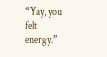“Yay, you felt energy.”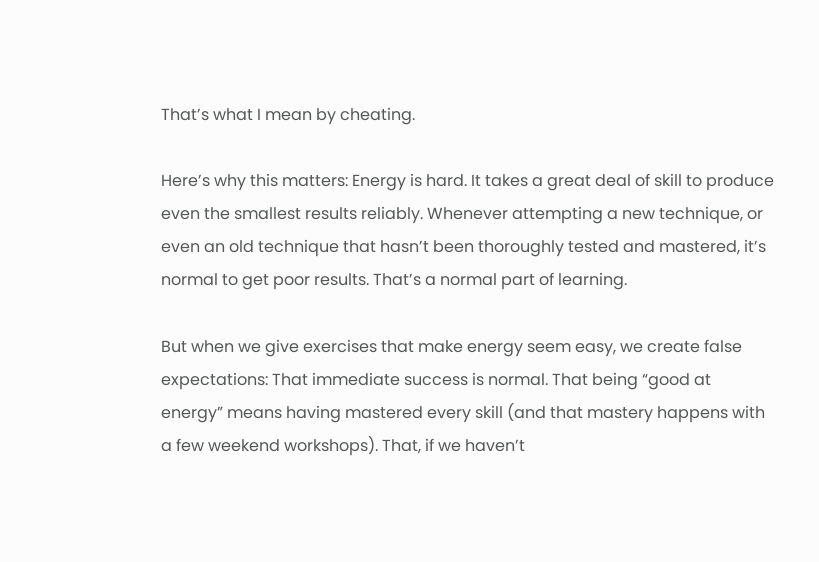That’s what I mean by cheating.

Here’s why this matters: Energy is hard. It takes a great deal of skill to produce even the smallest results reliably. Whenever attempting a new technique, or even an old technique that hasn’t been thoroughly tested and mastered, it’s normal to get poor results. That’s a normal part of learning.

But when we give exercises that make energy seem easy, we create false expectations: That immediate success is normal. That being “good at energy” means having mastered every skill (and that mastery happens with a few weekend workshops). That, if we haven’t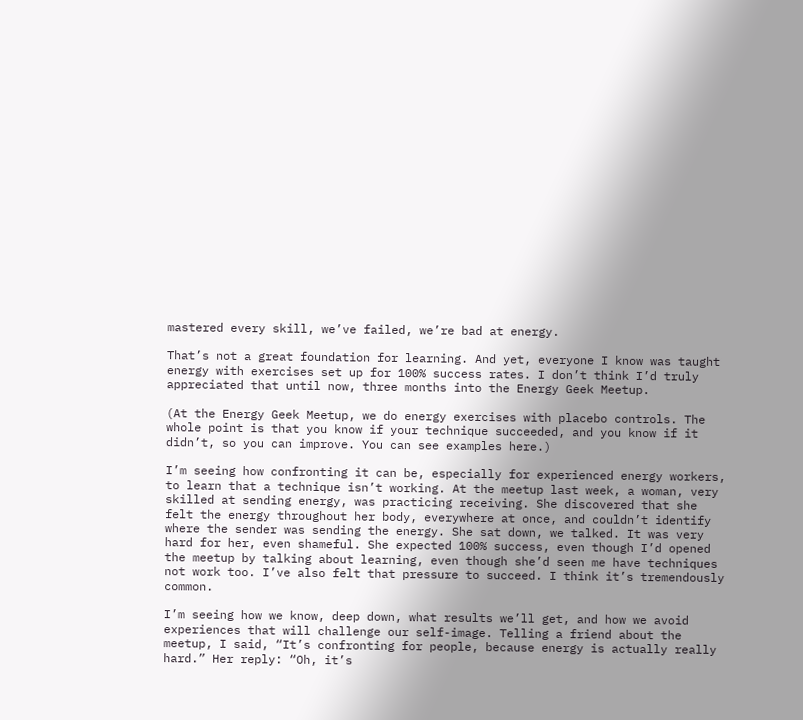mastered every skill, we’ve failed, we’re bad at energy.

That’s not a great foundation for learning. And yet, everyone I know was taught energy with exercises set up for 100% success rates. I don’t think I’d truly appreciated that until now, three months into the Energy Geek Meetup.

(At the Energy Geek Meetup, we do energy exercises with placebo controls. The whole point is that you know if your technique succeeded, and you know if it didn’t, so you can improve. You can see examples here.)

I’m seeing how confronting it can be, especially for experienced energy workers, to learn that a technique isn’t working. At the meetup last week, a woman, very skilled at sending energy, was practicing receiving. She discovered that she felt the energy throughout her body, everywhere at once, and couldn’t identify where the sender was sending the energy. She sat down, we talked. It was very hard for her, even shameful. She expected 100% success, even though I’d opened the meetup by talking about learning, even though she’d seen me have techniques not work too. I’ve also felt that pressure to succeed. I think it’s tremendously common.

I’m seeing how we know, deep down, what results we’ll get, and how we avoid experiences that will challenge our self-image. Telling a friend about the meetup, I said, “It’s confronting for people, because energy is actually really hard.” Her reply: “Oh, it’s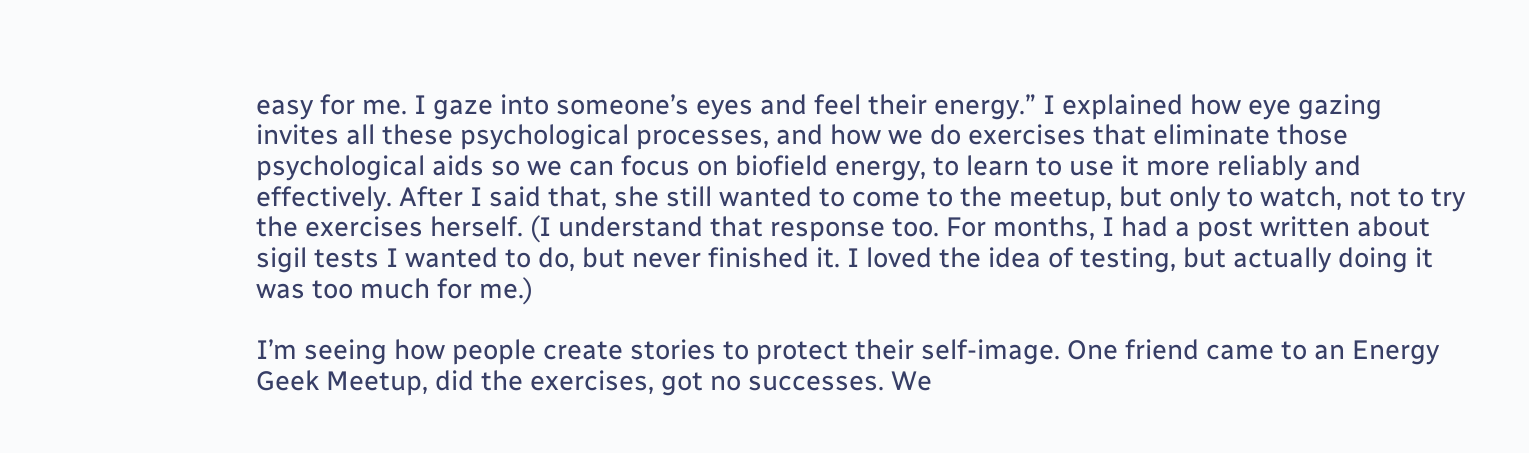easy for me. I gaze into someone’s eyes and feel their energy.” I explained how eye gazing invites all these psychological processes, and how we do exercises that eliminate those psychological aids so we can focus on biofield energy, to learn to use it more reliably and effectively. After I said that, she still wanted to come to the meetup, but only to watch, not to try the exercises herself. (I understand that response too. For months, I had a post written about sigil tests I wanted to do, but never finished it. I loved the idea of testing, but actually doing it was too much for me.)

I’m seeing how people create stories to protect their self-image. One friend came to an Energy Geek Meetup, did the exercises, got no successes. We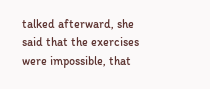talked afterward, she said that the exercises were impossible, that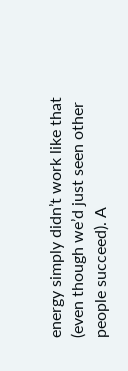energy simply didn’t work like that (even though we’d just seen other people succeed). A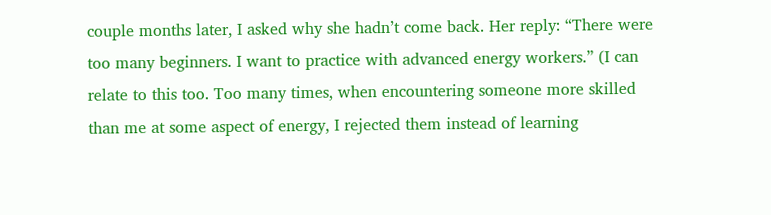couple months later, I asked why she hadn’t come back. Her reply: “There were too many beginners. I want to practice with advanced energy workers.” (I can relate to this too. Too many times, when encountering someone more skilled than me at some aspect of energy, I rejected them instead of learning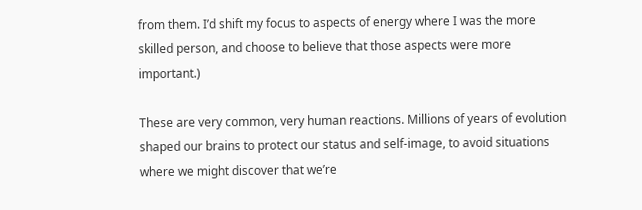from them. I’d shift my focus to aspects of energy where I was the more skilled person, and choose to believe that those aspects were more important.)

These are very common, very human reactions. Millions of years of evolution shaped our brains to protect our status and self-image, to avoid situations where we might discover that we’re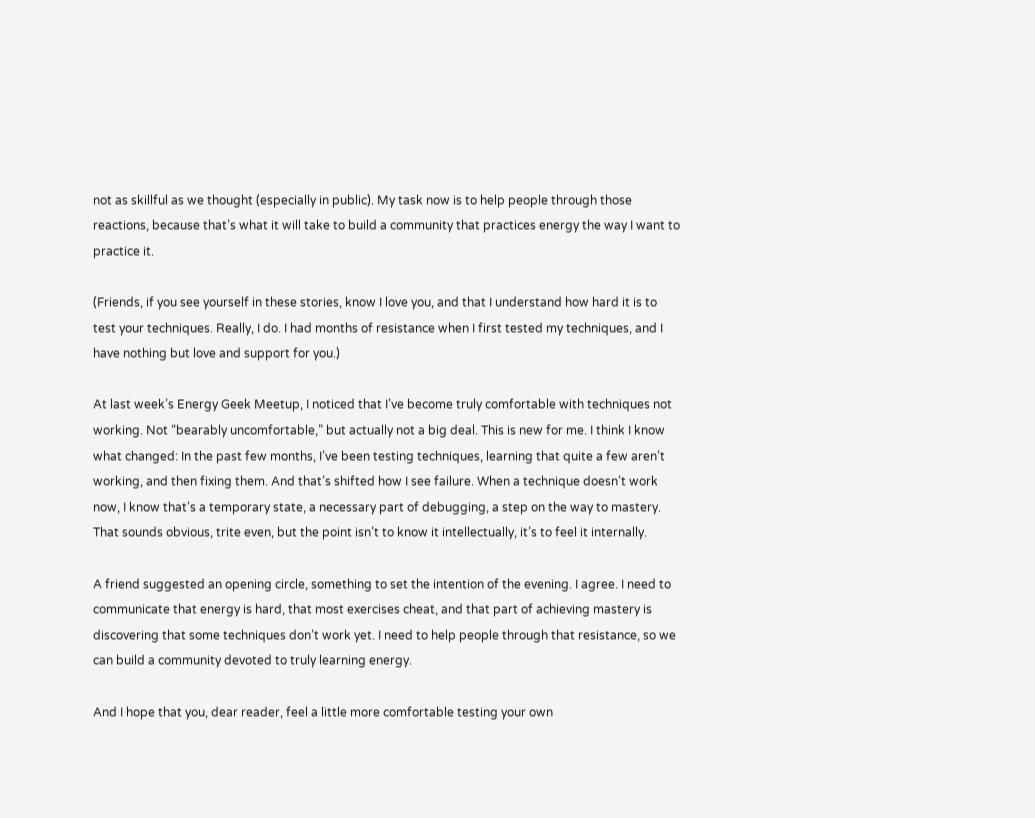not as skillful as we thought (especially in public). My task now is to help people through those reactions, because that’s what it will take to build a community that practices energy the way I want to practice it.

(Friends, if you see yourself in these stories, know I love you, and that I understand how hard it is to test your techniques. Really, I do. I had months of resistance when I first tested my techniques, and I have nothing but love and support for you.)

At last week’s Energy Geek Meetup, I noticed that I’ve become truly comfortable with techniques not working. Not “bearably uncomfortable,” but actually not a big deal. This is new for me. I think I know what changed: In the past few months, I’ve been testing techniques, learning that quite a few aren’t working, and then fixing them. And that’s shifted how I see failure. When a technique doesn’t work now, I know that’s a temporary state, a necessary part of debugging, a step on the way to mastery. That sounds obvious, trite even, but the point isn’t to know it intellectually, it’s to feel it internally.

A friend suggested an opening circle, something to set the intention of the evening. I agree. I need to communicate that energy is hard, that most exercises cheat, and that part of achieving mastery is discovering that some techniques don’t work yet. I need to help people through that resistance, so we can build a community devoted to truly learning energy.

And I hope that you, dear reader, feel a little more comfortable testing your own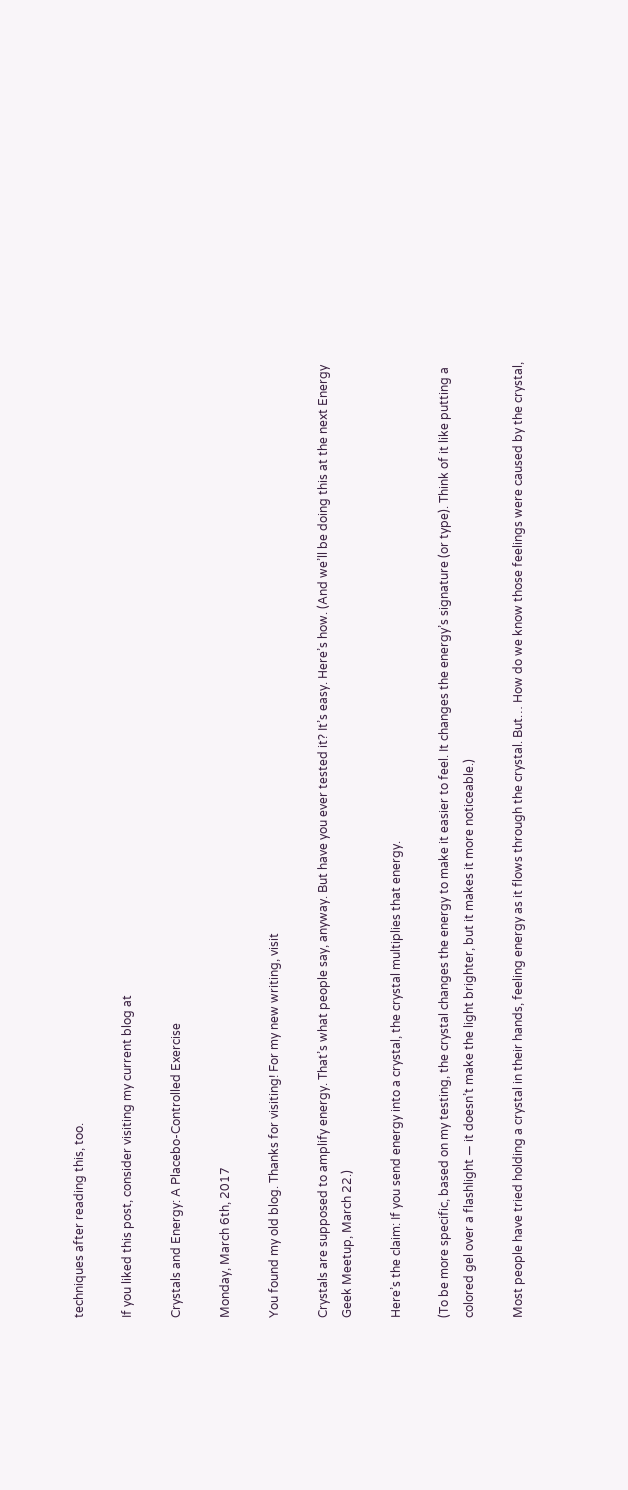techniques after reading this, too.

If you liked this post, consider visiting my current blog at

Crystals and Energy: A Placebo-Controlled Exercise

Monday, March 6th, 2017

You found my old blog. Thanks for visiting! For my new writing, visit

Crystals are supposed to amplify energy. That’s what people say, anyway. But have you ever tested it? It’s easy. Here’s how. (And we’ll be doing this at the next Energy Geek Meetup, March 22.)

Here’s the claim: If you send energy into a crystal, the crystal multiplies that energy.

(To be more specific, based on my testing, the crystal changes the energy to make it easier to feel. It changes the energy’s signature (or type). Think of it like putting a colored gel over a flashlight — it doesn’t make the light brighter, but it makes it more noticeable.)

Most people have tried holding a crystal in their hands, feeling energy as it flows through the crystal. But… How do we know those feelings were caused by the crystal,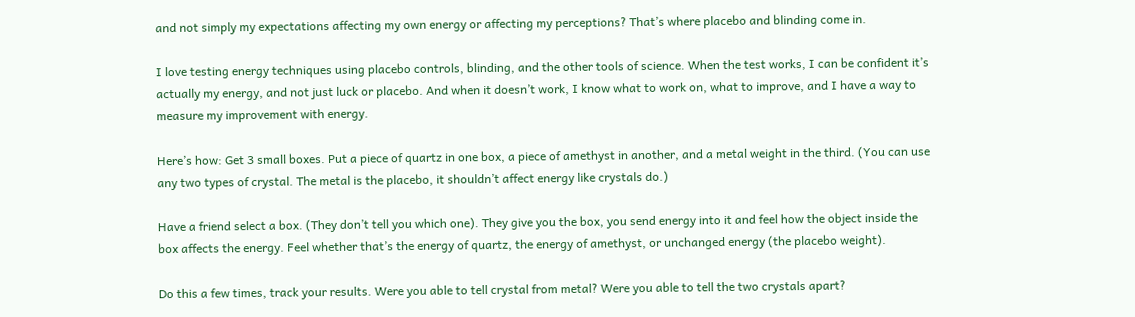and not simply my expectations affecting my own energy or affecting my perceptions? That’s where placebo and blinding come in.

I love testing energy techniques using placebo controls, blinding, and the other tools of science. When the test works, I can be confident it’s actually my energy, and not just luck or placebo. And when it doesn’t work, I know what to work on, what to improve, and I have a way to measure my improvement with energy.

Here’s how: Get 3 small boxes. Put a piece of quartz in one box, a piece of amethyst in another, and a metal weight in the third. (You can use any two types of crystal. The metal is the placebo, it shouldn’t affect energy like crystals do.)

Have a friend select a box. (They don’t tell you which one). They give you the box, you send energy into it and feel how the object inside the box affects the energy. Feel whether that’s the energy of quartz, the energy of amethyst, or unchanged energy (the placebo weight).

Do this a few times, track your results. Were you able to tell crystal from metal? Were you able to tell the two crystals apart?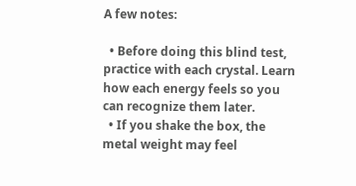A few notes:

  • Before doing this blind test, practice with each crystal. Learn how each energy feels so you can recognize them later.
  • If you shake the box, the metal weight may feel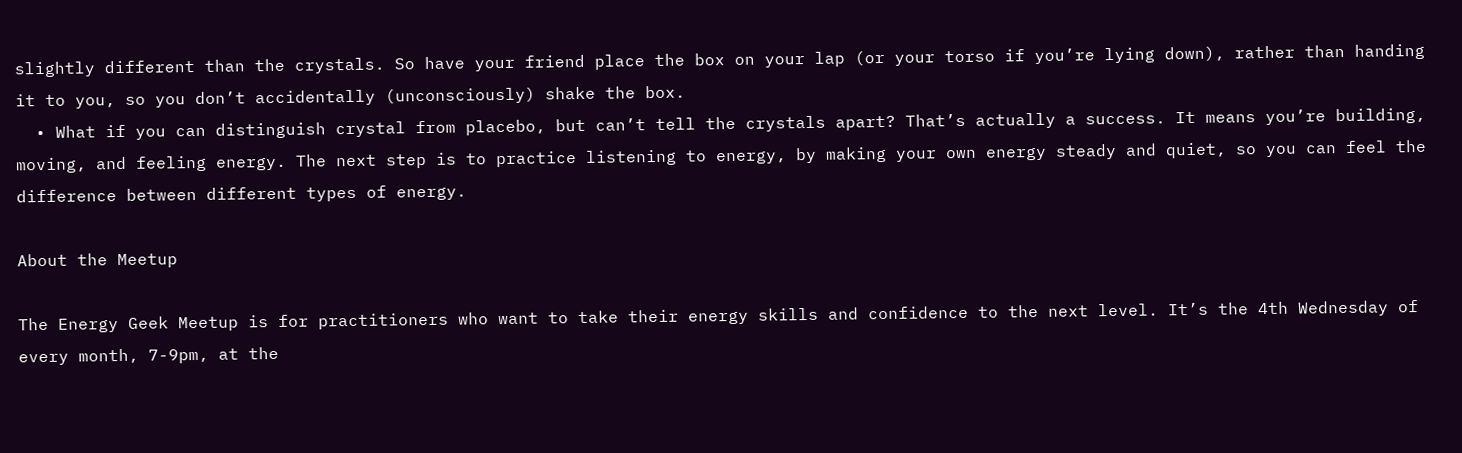slightly different than the crystals. So have your friend place the box on your lap (or your torso if you’re lying down), rather than handing it to you, so you don’t accidentally (unconsciously) shake the box.
  • What if you can distinguish crystal from placebo, but can’t tell the crystals apart? That’s actually a success. It means you’re building, moving, and feeling energy. The next step is to practice listening to energy, by making your own energy steady and quiet, so you can feel the difference between different types of energy.

About the Meetup

The Energy Geek Meetup is for practitioners who want to take their energy skills and confidence to the next level. It’s the 4th Wednesday of every month, 7-9pm, at the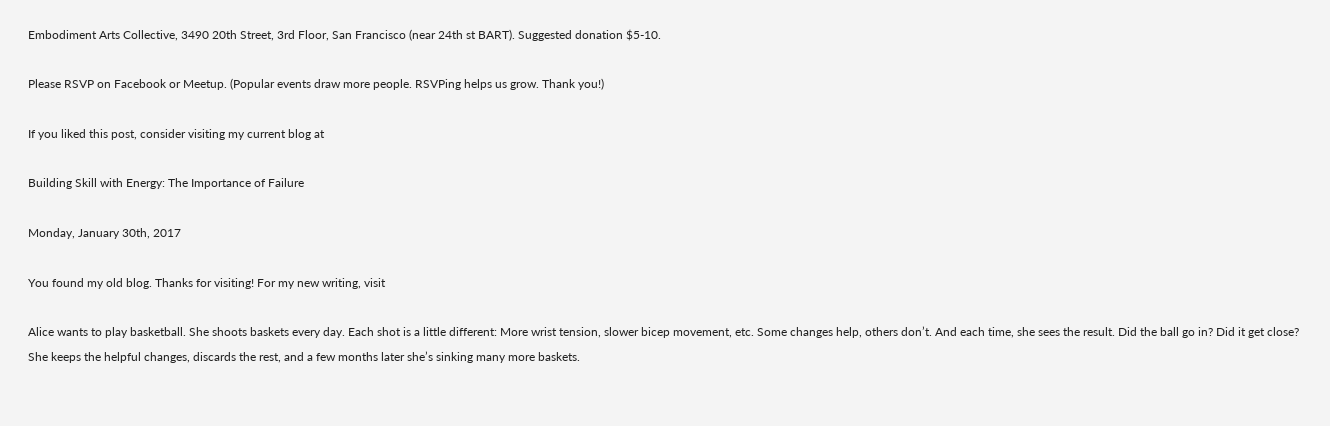Embodiment Arts Collective, 3490 20th Street, 3rd Floor, San Francisco (near 24th st BART). Suggested donation $5-10.

Please RSVP on Facebook or Meetup. (Popular events draw more people. RSVPing helps us grow. Thank you!)

If you liked this post, consider visiting my current blog at

Building Skill with Energy: The Importance of Failure

Monday, January 30th, 2017

You found my old blog. Thanks for visiting! For my new writing, visit

Alice wants to play basketball. She shoots baskets every day. Each shot is a little different: More wrist tension, slower bicep movement, etc. Some changes help, others don’t. And each time, she sees the result. Did the ball go in? Did it get close? She keeps the helpful changes, discards the rest, and a few months later she’s sinking many more baskets.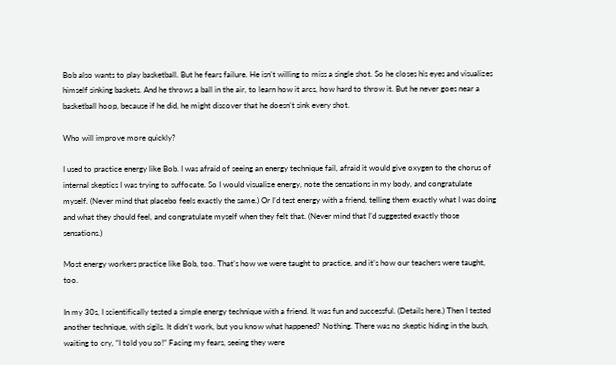Bob also wants to play basketball. But he fears failure. He isn’t willing to miss a single shot. So he closes his eyes and visualizes himself sinking baskets. And he throws a ball in the air, to learn how it arcs, how hard to throw it. But he never goes near a basketball hoop, because if he did, he might discover that he doesn’t sink every shot.

Who will improve more quickly?

I used to practice energy like Bob. I was afraid of seeing an energy technique fail, afraid it would give oxygen to the chorus of internal skeptics I was trying to suffocate. So I would visualize energy, note the sensations in my body, and congratulate myself. (Never mind that placebo feels exactly the same.) Or I’d test energy with a friend, telling them exactly what I was doing and what they should feel, and congratulate myself when they felt that. (Never mind that I’d suggested exactly those sensations.)

Most energy workers practice like Bob, too. That’s how we were taught to practice, and it’s how our teachers were taught, too.

In my 30s, I scientifically tested a simple energy technique with a friend. It was fun and successful. (Details here.) Then I tested another technique, with sigils. It didn’t work, but you know what happened? Nothing. There was no skeptic hiding in the bush, waiting to cry, “I told you so!” Facing my fears, seeing they were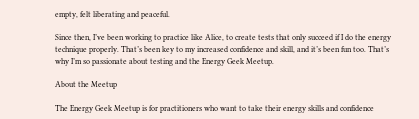empty, felt liberating and peaceful.

Since then, I’ve been working to practice like Alice, to create tests that only succeed if I do the energy technique properly. That’s been key to my increased confidence and skill, and it’s been fun too. That’s why I’m so passionate about testing and the Energy Geek Meetup.

About the Meetup

The Energy Geek Meetup is for practitioners who want to take their energy skills and confidence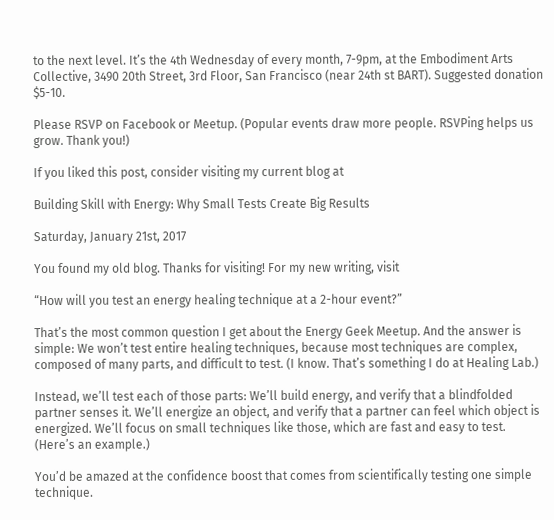to the next level. It’s the 4th Wednesday of every month, 7-9pm, at the Embodiment Arts Collective, 3490 20th Street, 3rd Floor, San Francisco (near 24th st BART). Suggested donation $5-10.

Please RSVP on Facebook or Meetup. (Popular events draw more people. RSVPing helps us grow. Thank you!)

If you liked this post, consider visiting my current blog at

Building Skill with Energy: Why Small Tests Create Big Results

Saturday, January 21st, 2017

You found my old blog. Thanks for visiting! For my new writing, visit

“How will you test an energy healing technique at a 2-hour event?”

That’s the most common question I get about the Energy Geek Meetup. And the answer is simple: We won’t test entire healing techniques, because most techniques are complex, composed of many parts, and difficult to test. (I know. That’s something I do at Healing Lab.)

Instead, we’ll test each of those parts: We’ll build energy, and verify that a blindfolded partner senses it. We’ll energize an object, and verify that a partner can feel which object is energized. We’ll focus on small techniques like those, which are fast and easy to test. (Here’s an example.)

You’d be amazed at the confidence boost that comes from scientifically testing one simple technique.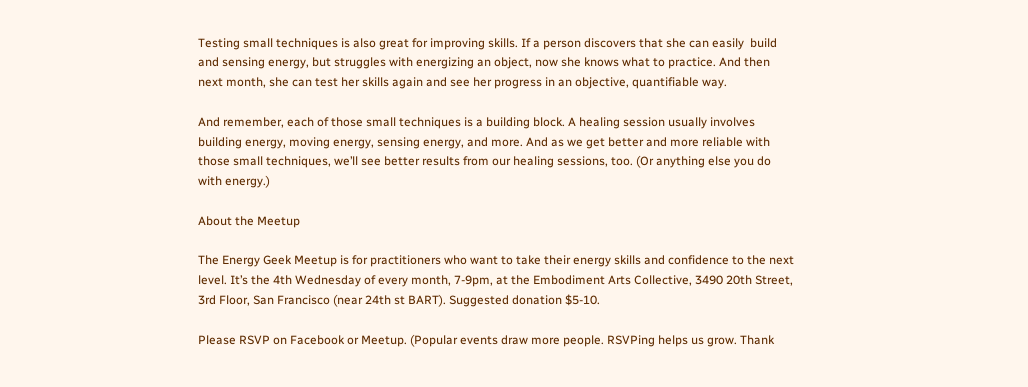Testing small techniques is also great for improving skills. If a person discovers that she can easily  build and sensing energy, but struggles with energizing an object, now she knows what to practice. And then next month, she can test her skills again and see her progress in an objective, quantifiable way.

And remember, each of those small techniques is a building block. A healing session usually involves building energy, moving energy, sensing energy, and more. And as we get better and more reliable with those small techniques, we’ll see better results from our healing sessions, too. (Or anything else you do with energy.)

About the Meetup

The Energy Geek Meetup is for practitioners who want to take their energy skills and confidence to the next level. It’s the 4th Wednesday of every month, 7-9pm, at the Embodiment Arts Collective, 3490 20th Street, 3rd Floor, San Francisco (near 24th st BART). Suggested donation $5-10.

Please RSVP on Facebook or Meetup. (Popular events draw more people. RSVPing helps us grow. Thank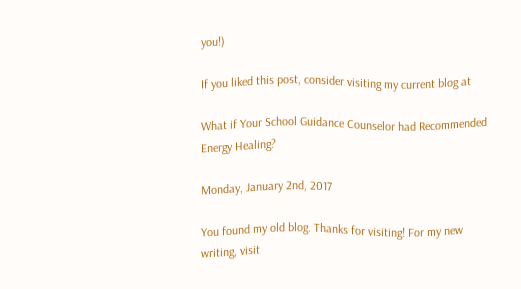you!)

If you liked this post, consider visiting my current blog at

What if Your School Guidance Counselor had Recommended Energy Healing?

Monday, January 2nd, 2017

You found my old blog. Thanks for visiting! For my new writing, visit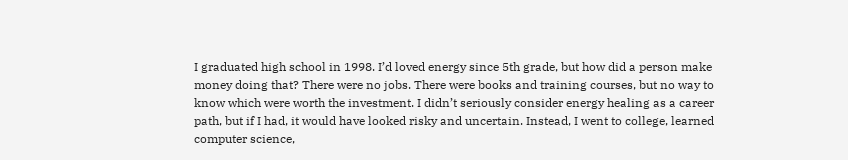I graduated high school in 1998. I’d loved energy since 5th grade, but how did a person make money doing that? There were no jobs. There were books and training courses, but no way to know which were worth the investment. I didn’t seriously consider energy healing as a career path, but if I had, it would have looked risky and uncertain. Instead, I went to college, learned computer science,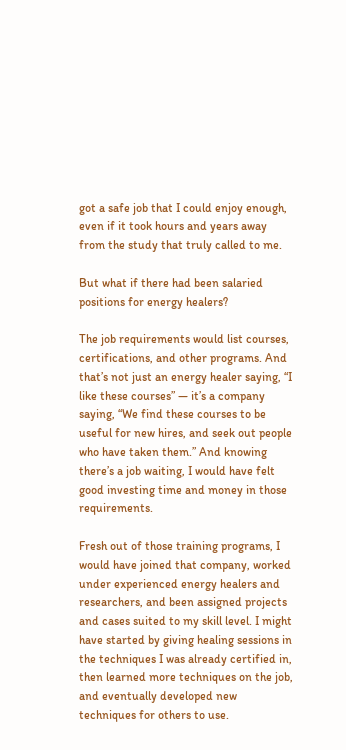got a safe job that I could enjoy enough, even if it took hours and years away from the study that truly called to me.

But what if there had been salaried positions for energy healers?

The job requirements would list courses, certifications, and other programs. And that’s not just an energy healer saying, “I like these courses” — it’s a company saying, “We find these courses to be useful for new hires, and seek out people who have taken them.” And knowing there’s a job waiting, I would have felt good investing time and money in those requirements.

Fresh out of those training programs, I would have joined that company, worked under experienced energy healers and researchers, and been assigned projects and cases suited to my skill level. I might have started by giving healing sessions in the techniques I was already certified in, then learned more techniques on the job, and eventually developed new techniques for others to use.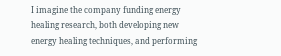I imagine the company funding energy healing research, both developing new energy healing techniques, and performing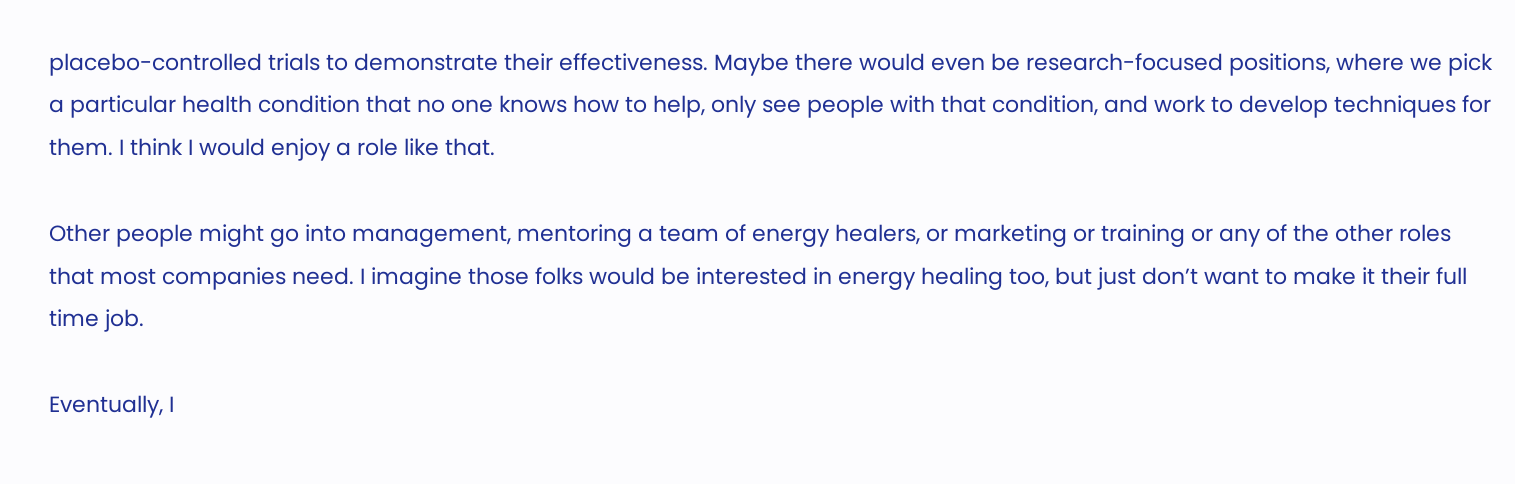placebo-controlled trials to demonstrate their effectiveness. Maybe there would even be research-focused positions, where we pick a particular health condition that no one knows how to help, only see people with that condition, and work to develop techniques for them. I think I would enjoy a role like that.

Other people might go into management, mentoring a team of energy healers, or marketing or training or any of the other roles that most companies need. I imagine those folks would be interested in energy healing too, but just don’t want to make it their full time job.

Eventually, I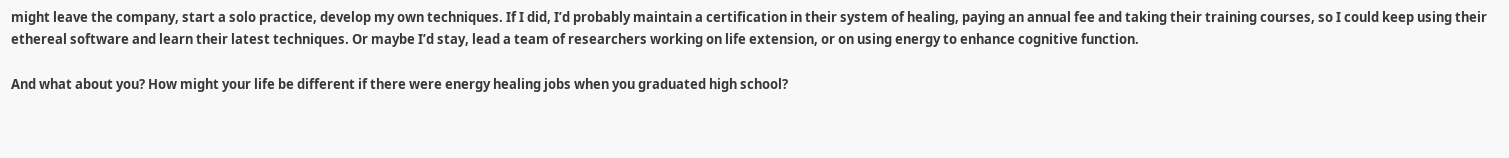might leave the company, start a solo practice, develop my own techniques. If I did, I’d probably maintain a certification in their system of healing, paying an annual fee and taking their training courses, so I could keep using their ethereal software and learn their latest techniques. Or maybe I’d stay, lead a team of researchers working on life extension, or on using energy to enhance cognitive function.

And what about you? How might your life be different if there were energy healing jobs when you graduated high school?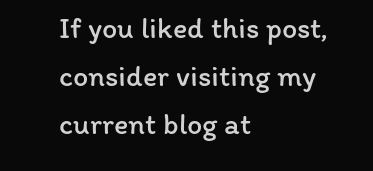If you liked this post, consider visiting my current blog at